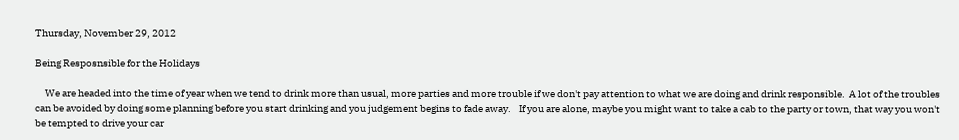Thursday, November 29, 2012

Being Resposnsible for the Holidays

     We are headed into the time of year when we tend to drink more than usual, more parties and more trouble if we don't pay attention to what we are doing and drink responsible.  A lot of the troubles can be avoided by doing some planning before you start drinking and you judgement begins to fade away.    If you are alone, maybe you might want to take a cab to the party or town, that way you won't be tempted to drive your car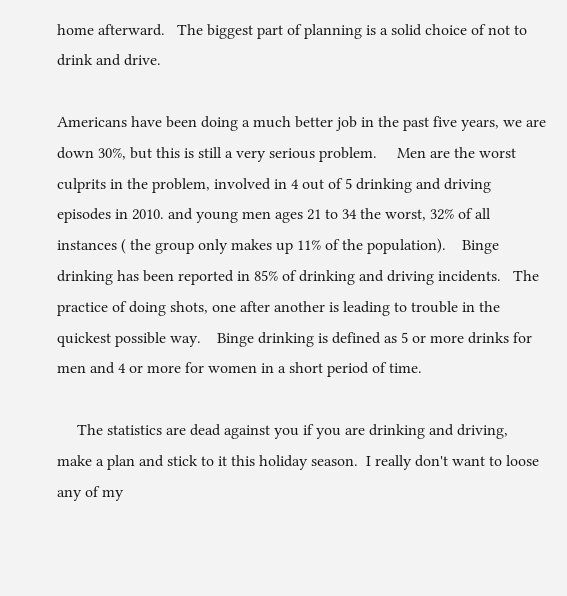home afterward.   The biggest part of planning is a solid choice of not to drink and drive.

Americans have been doing a much better job in the past five years, we are down 30%, but this is still a very serious problem.     Men are the worst culprits in the problem, involved in 4 out of 5 drinking and driving episodes in 2010. and young men ages 21 to 34 the worst, 32% of all instances ( the group only makes up 11% of the population).    Binge drinking has been reported in 85% of drinking and driving incidents.   The practice of doing shots, one after another is leading to trouble in the quickest possible way.    Binge drinking is defined as 5 or more drinks for men and 4 or more for women in a short period of time.

     The statistics are dead against you if you are drinking and driving, make a plan and stick to it this holiday season.  I really don't want to loose any of my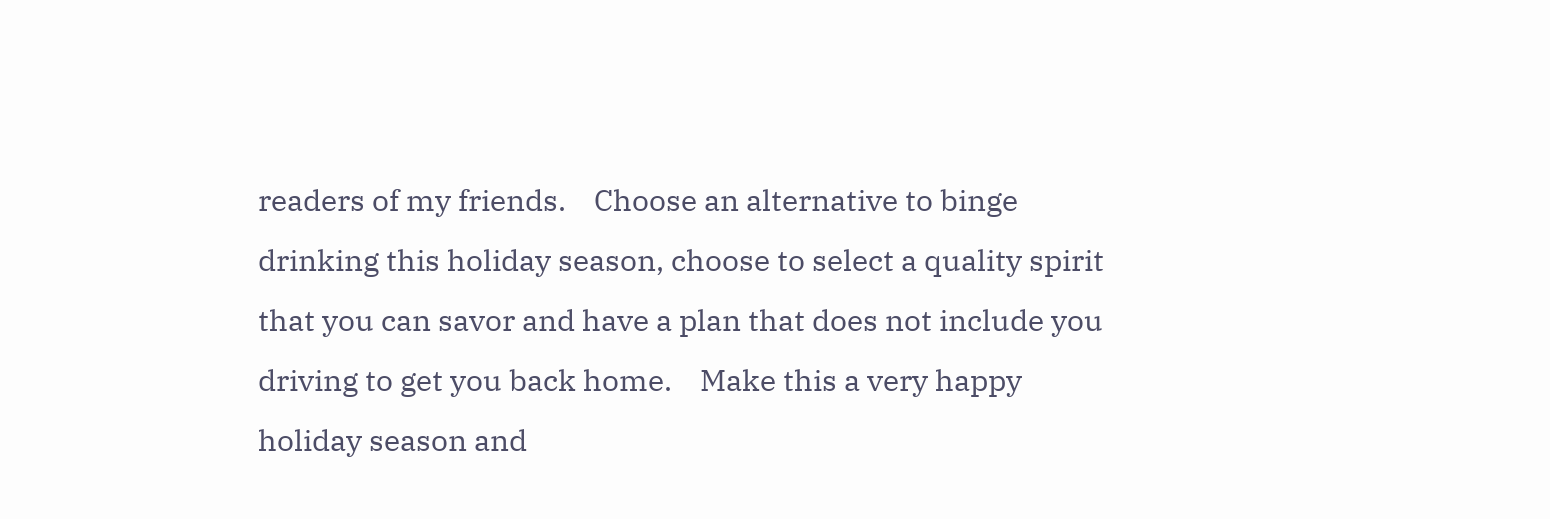readers of my friends.    Choose an alternative to binge drinking this holiday season, choose to select a quality spirit that you can savor and have a plan that does not include you driving to get you back home.    Make this a very happy holiday season and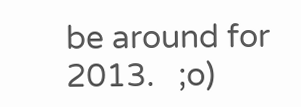be around for 2013.   ;o)